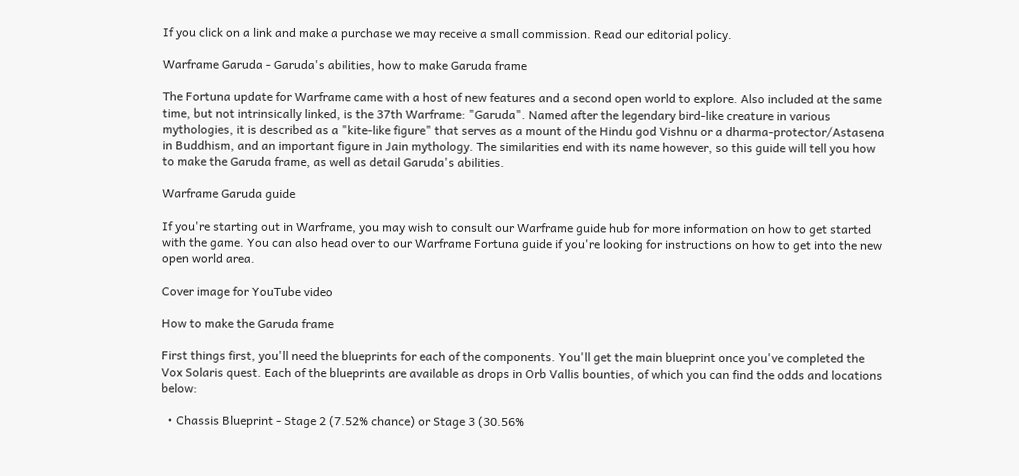If you click on a link and make a purchase we may receive a small commission. Read our editorial policy.

Warframe Garuda - Garuda's abilities, how to make Garuda frame

The Fortuna update for Warframe came with a host of new features and a second open world to explore. Also included at the same time, but not intrinsically linked, is the 37th Warframe: "Garuda". Named after the legendary bird-like creature in various mythologies, it is described as a "kite-like figure" that serves as a mount of the Hindu god Vishnu or a dharma-protector/Astasena in Buddhism, and an important figure in Jain mythology. The similarities end with its name however, so this guide will tell you how to make the Garuda frame, as well as detail Garuda's abilities.

Warframe Garuda guide

If you're starting out in Warframe, you may wish to consult our Warframe guide hub for more information on how to get started with the game. You can also head over to our Warframe Fortuna guide if you're looking for instructions on how to get into the new open world area.

Cover image for YouTube video

How to make the Garuda frame

First things first, you'll need the blueprints for each of the components. You'll get the main blueprint once you've completed the Vox Solaris quest. Each of the blueprints are available as drops in Orb Vallis bounties, of which you can find the odds and locations below:

  • Chassis Blueprint - Stage 2 (7.52% chance) or Stage 3 (30.56%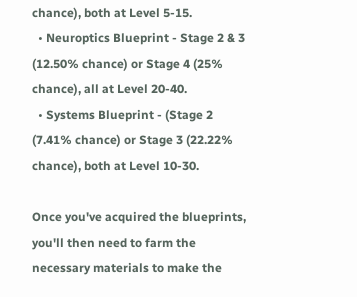chance), both at Level 5-15.
  • Neuroptics Blueprint - Stage 2 & 3 (12.50% chance) or Stage 4 (25% chance), all at Level 20-40.
  • Systems Blueprint - (Stage 2 (7.41% chance) or Stage 3 (22.22% chance), both at Level 10-30.

Once you've acquired the blueprints, you'll then need to farm the necessary materials to make the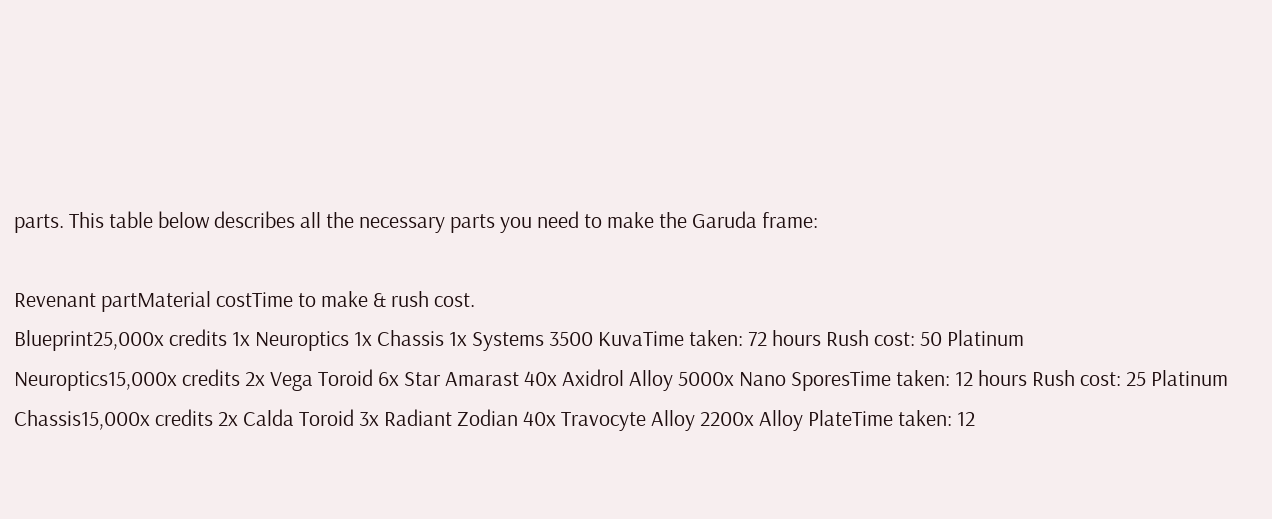parts. This table below describes all the necessary parts you need to make the Garuda frame:

Revenant partMaterial costTime to make & rush cost.
Blueprint25,000x credits 1x Neuroptics 1x Chassis 1x Systems 3500 KuvaTime taken: 72 hours Rush cost: 50 Platinum
Neuroptics15,000x credits 2x Vega Toroid 6x Star Amarast 40x Axidrol Alloy 5000x Nano SporesTime taken: 12 hours Rush cost: 25 Platinum
Chassis15,000x credits 2x Calda Toroid 3x Radiant Zodian 40x Travocyte Alloy 2200x Alloy PlateTime taken: 12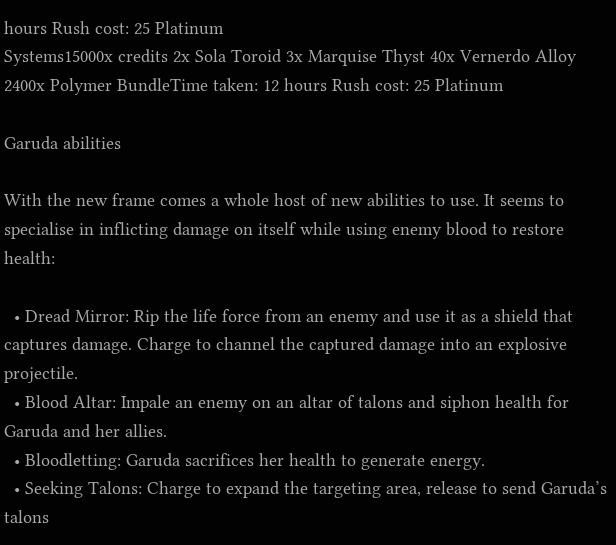hours Rush cost: 25 Platinum
Systems15000x credits 2x Sola Toroid 3x Marquise Thyst 40x Vernerdo Alloy 2400x Polymer BundleTime taken: 12 hours Rush cost: 25 Platinum

Garuda abilities

With the new frame comes a whole host of new abilities to use. It seems to specialise in inflicting damage on itself while using enemy blood to restore health:

  • Dread Mirror: Rip the life force from an enemy and use it as a shield that captures damage. Charge to channel the captured damage into an explosive projectile.
  • Blood Altar: Impale an enemy on an altar of talons and siphon health for Garuda and her allies.
  • Bloodletting: Garuda sacrifices her health to generate energy.
  • Seeking Talons: Charge to expand the targeting area, release to send Garuda’s talons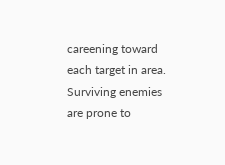careening toward each target in area. Surviving enemies are prone to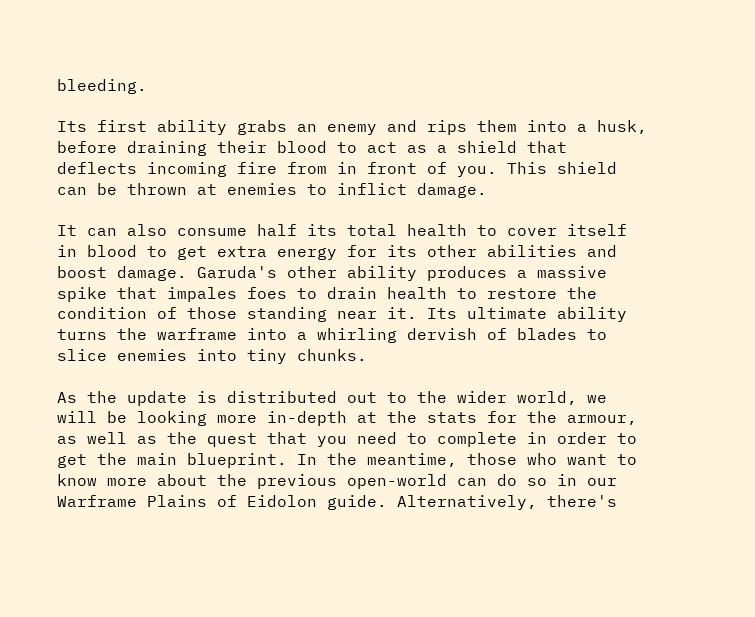bleeding.

Its first ability grabs an enemy and rips them into a husk, before draining their blood to act as a shield that deflects incoming fire from in front of you. This shield can be thrown at enemies to inflict damage.

It can also consume half its total health to cover itself in blood to get extra energy for its other abilities and boost damage. Garuda's other ability produces a massive spike that impales foes to drain health to restore the condition of those standing near it. Its ultimate ability turns the warframe into a whirling dervish of blades to slice enemies into tiny chunks.

As the update is distributed out to the wider world, we will be looking more in-depth at the stats for the armour, as well as the quest that you need to complete in order to get the main blueprint. In the meantime, those who want to know more about the previous open-world can do so in our Warframe Plains of Eidolon guide. Alternatively, there's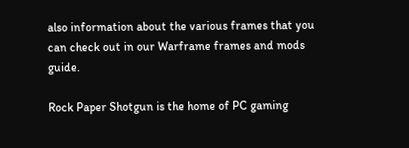also information about the various frames that you can check out in our Warframe frames and mods guide.

Rock Paper Shotgun is the home of PC gaming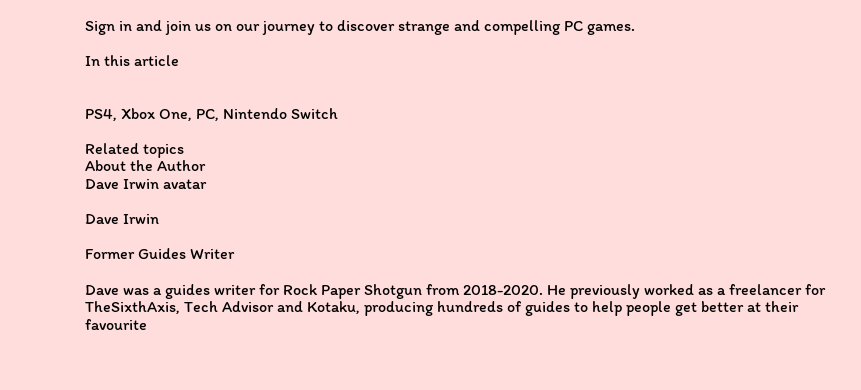Sign in and join us on our journey to discover strange and compelling PC games.

In this article


PS4, Xbox One, PC, Nintendo Switch

Related topics
About the Author
Dave Irwin avatar

Dave Irwin

Former Guides Writer

Dave was a guides writer for Rock Paper Shotgun from 2018-2020. He previously worked as a freelancer for TheSixthAxis, Tech Advisor and Kotaku, producing hundreds of guides to help people get better at their favourite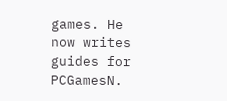games. He now writes guides for PCGamesN.